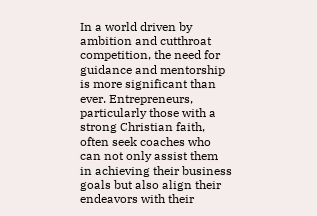In a world driven by ambition and cutthroat competition, the need for guidance and mentorship is more significant than ever. Entrepreneurs, particularly those with a strong Christian faith, often seek coaches who can not only assist them in achieving their business goals but also align their endeavors with their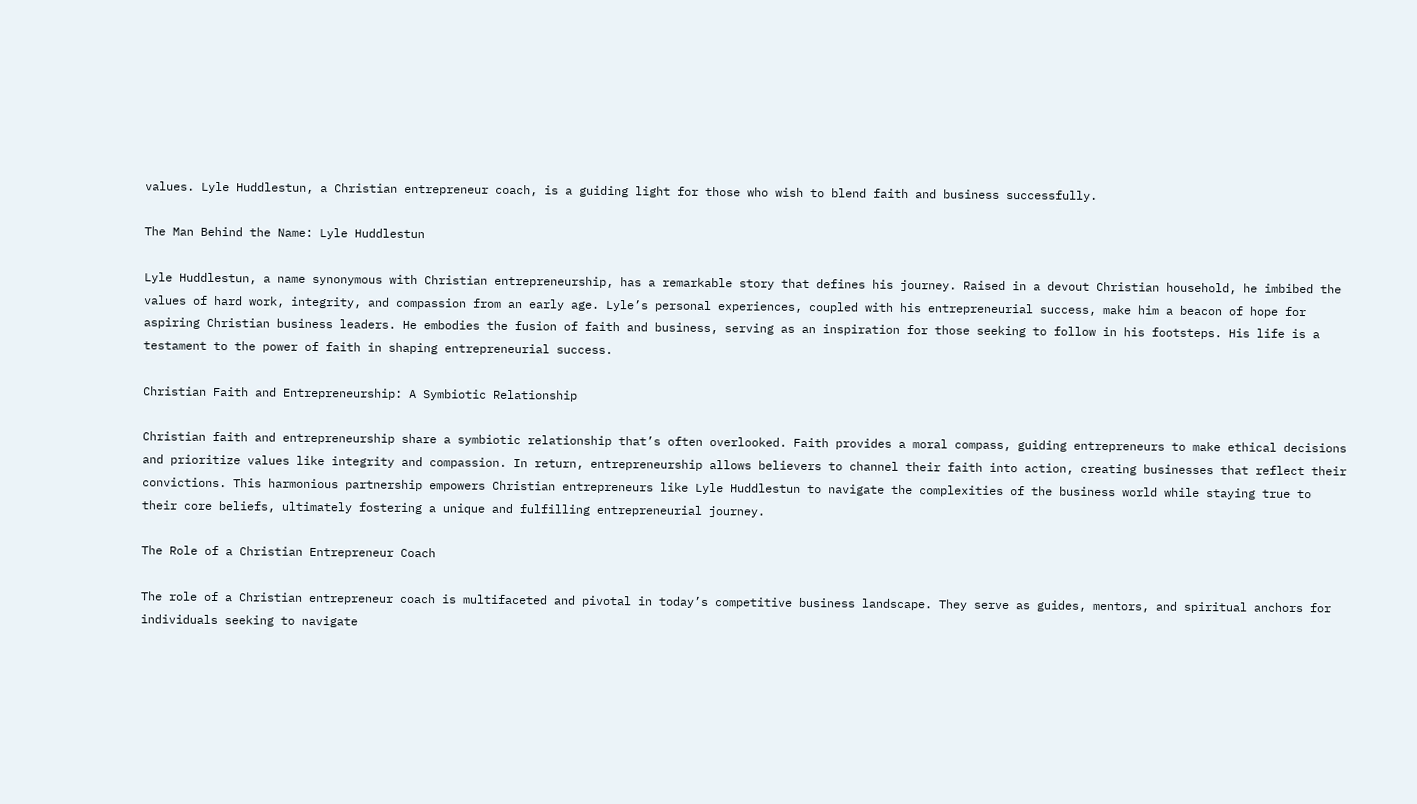values. Lyle Huddlestun, a Christian entrepreneur coach, is a guiding light for those who wish to blend faith and business successfully.

The Man Behind the Name: Lyle Huddlestun

Lyle Huddlestun, a name synonymous with Christian entrepreneurship, has a remarkable story that defines his journey. Raised in a devout Christian household, he imbibed the values of hard work, integrity, and compassion from an early age. Lyle’s personal experiences, coupled with his entrepreneurial success, make him a beacon of hope for aspiring Christian business leaders. He embodies the fusion of faith and business, serving as an inspiration for those seeking to follow in his footsteps. His life is a testament to the power of faith in shaping entrepreneurial success.

Christian Faith and Entrepreneurship: A Symbiotic Relationship

Christian faith and entrepreneurship share a symbiotic relationship that’s often overlooked. Faith provides a moral compass, guiding entrepreneurs to make ethical decisions and prioritize values like integrity and compassion. In return, entrepreneurship allows believers to channel their faith into action, creating businesses that reflect their convictions. This harmonious partnership empowers Christian entrepreneurs like Lyle Huddlestun to navigate the complexities of the business world while staying true to their core beliefs, ultimately fostering a unique and fulfilling entrepreneurial journey.

The Role of a Christian Entrepreneur Coach

The role of a Christian entrepreneur coach is multifaceted and pivotal in today’s competitive business landscape. They serve as guides, mentors, and spiritual anchors for individuals seeking to navigate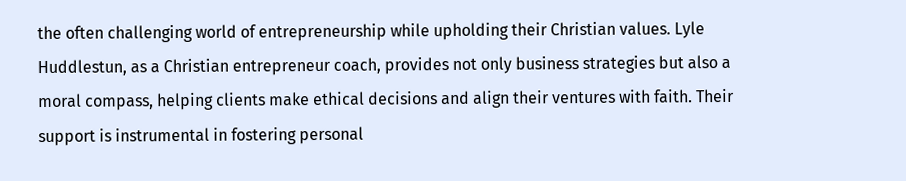the often challenging world of entrepreneurship while upholding their Christian values. Lyle Huddlestun, as a Christian entrepreneur coach, provides not only business strategies but also a moral compass, helping clients make ethical decisions and align their ventures with faith. Their support is instrumental in fostering personal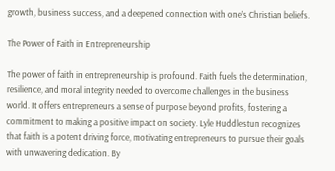growth, business success, and a deepened connection with one’s Christian beliefs.

The Power of Faith in Entrepreneurship

The power of faith in entrepreneurship is profound. Faith fuels the determination, resilience, and moral integrity needed to overcome challenges in the business world. It offers entrepreneurs a sense of purpose beyond profits, fostering a commitment to making a positive impact on society. Lyle Huddlestun recognizes that faith is a potent driving force, motivating entrepreneurs to pursue their goals with unwavering dedication. By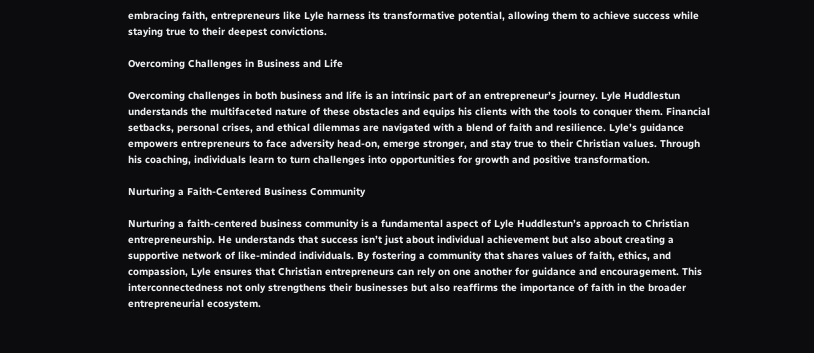embracing faith, entrepreneurs like Lyle harness its transformative potential, allowing them to achieve success while staying true to their deepest convictions.

Overcoming Challenges in Business and Life

Overcoming challenges in both business and life is an intrinsic part of an entrepreneur’s journey. Lyle Huddlestun understands the multifaceted nature of these obstacles and equips his clients with the tools to conquer them. Financial setbacks, personal crises, and ethical dilemmas are navigated with a blend of faith and resilience. Lyle’s guidance empowers entrepreneurs to face adversity head-on, emerge stronger, and stay true to their Christian values. Through his coaching, individuals learn to turn challenges into opportunities for growth and positive transformation.

Nurturing a Faith-Centered Business Community

Nurturing a faith-centered business community is a fundamental aspect of Lyle Huddlestun’s approach to Christian entrepreneurship. He understands that success isn’t just about individual achievement but also about creating a supportive network of like-minded individuals. By fostering a community that shares values of faith, ethics, and compassion, Lyle ensures that Christian entrepreneurs can rely on one another for guidance and encouragement. This interconnectedness not only strengthens their businesses but also reaffirms the importance of faith in the broader entrepreneurial ecosystem.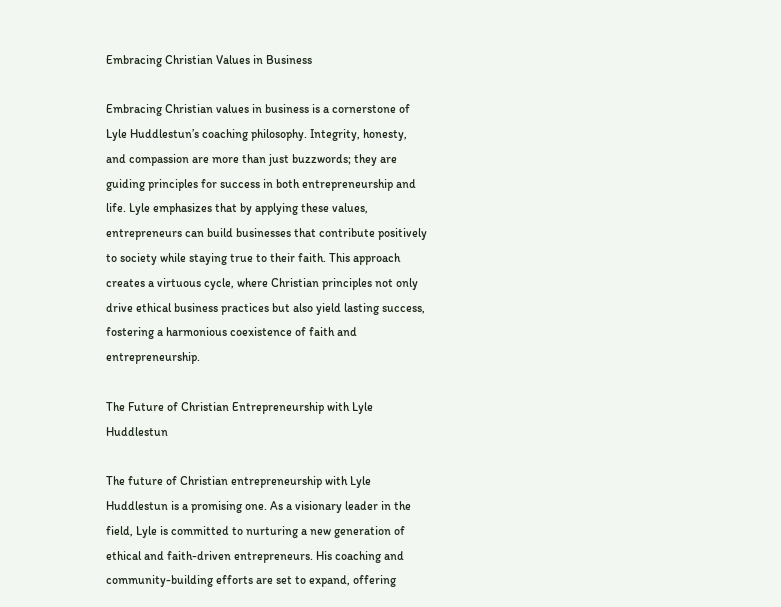Embracing Christian Values in Business

Embracing Christian values in business is a cornerstone of Lyle Huddlestun’s coaching philosophy. Integrity, honesty, and compassion are more than just buzzwords; they are guiding principles for success in both entrepreneurship and life. Lyle emphasizes that by applying these values, entrepreneurs can build businesses that contribute positively to society while staying true to their faith. This approach creates a virtuous cycle, where Christian principles not only drive ethical business practices but also yield lasting success, fostering a harmonious coexistence of faith and entrepreneurship.

The Future of Christian Entrepreneurship with Lyle Huddlestun

The future of Christian entrepreneurship with Lyle Huddlestun is a promising one. As a visionary leader in the field, Lyle is committed to nurturing a new generation of ethical and faith-driven entrepreneurs. His coaching and community-building efforts are set to expand, offering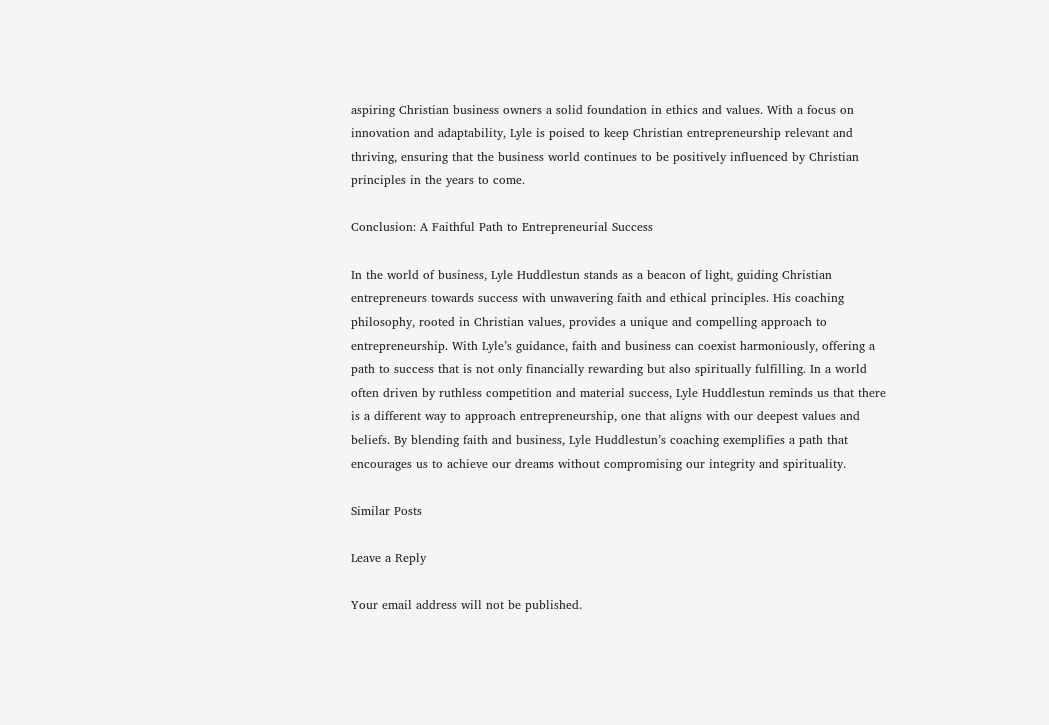aspiring Christian business owners a solid foundation in ethics and values. With a focus on innovation and adaptability, Lyle is poised to keep Christian entrepreneurship relevant and thriving, ensuring that the business world continues to be positively influenced by Christian principles in the years to come.

Conclusion: A Faithful Path to Entrepreneurial Success

In the world of business, Lyle Huddlestun stands as a beacon of light, guiding Christian entrepreneurs towards success with unwavering faith and ethical principles. His coaching philosophy, rooted in Christian values, provides a unique and compelling approach to entrepreneurship. With Lyle’s guidance, faith and business can coexist harmoniously, offering a path to success that is not only financially rewarding but also spiritually fulfilling. In a world often driven by ruthless competition and material success, Lyle Huddlestun reminds us that there is a different way to approach entrepreneurship, one that aligns with our deepest values and beliefs. By blending faith and business, Lyle Huddlestun’s coaching exemplifies a path that encourages us to achieve our dreams without compromising our integrity and spirituality.

Similar Posts

Leave a Reply

Your email address will not be published.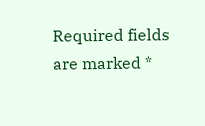Required fields are marked *